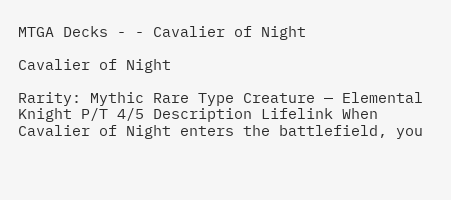MTGA Decks - - Cavalier of Night

Cavalier of Night

Rarity: Mythic Rare Type Creature — Elemental Knight P/T 4/5 Description Lifelink When Cavalier of Night enters the battlefield, you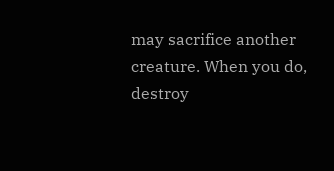may sacrifice another creature. When you do, destroy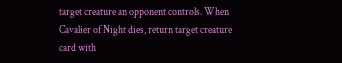target creature an opponent controls. When Cavalier of Night dies, return target creature card with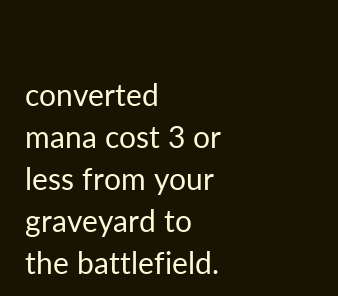converted mana cost 3 or less from your graveyard to the battlefield.